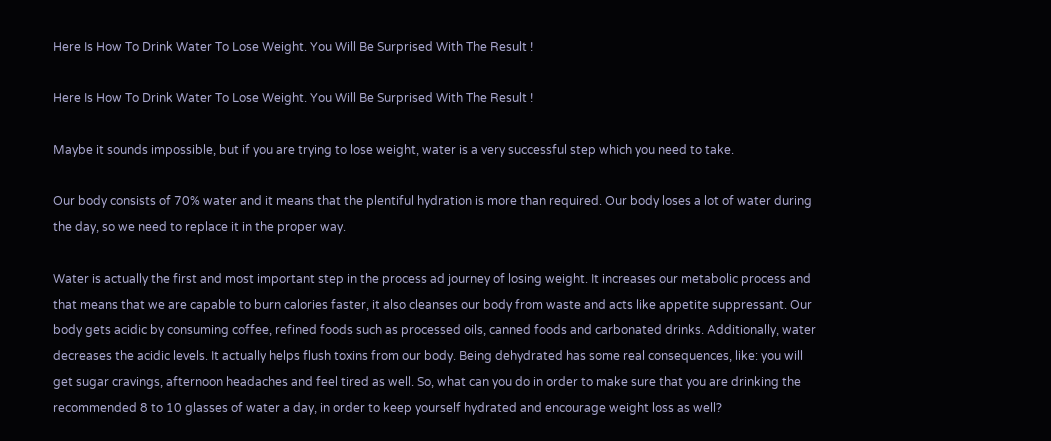Here Is How To Drink Water To Lose Weight. You Will Be Surprised With The Result !

Here Is How To Drink Water To Lose Weight. You Will Be Surprised With The Result !

Maybe it sounds impossible, but if you are trying to lose weight, water is a very successful step which you need to take.

Our body consists of 70% water and it means that the plentiful hydration is more than required. Our body loses a lot of water during the day, so we need to replace it in the proper way.

Water is actually the first and most important step in the process ad journey of losing weight. It increases our metabolic process and that means that we are capable to burn calories faster, it also cleanses our body from waste and acts like appetite suppressant. Our body gets acidic by consuming coffee, refined foods such as processed oils, canned foods and carbonated drinks. Additionally, water decreases the acidic levels. It actually helps flush toxins from our body. Being dehydrated has some real consequences, like: you will get sugar cravings, afternoon headaches and feel tired as well. So, what can you do in order to make sure that you are drinking the recommended 8 to 10 glasses of water a day, in order to keep yourself hydrated and encourage weight loss as well?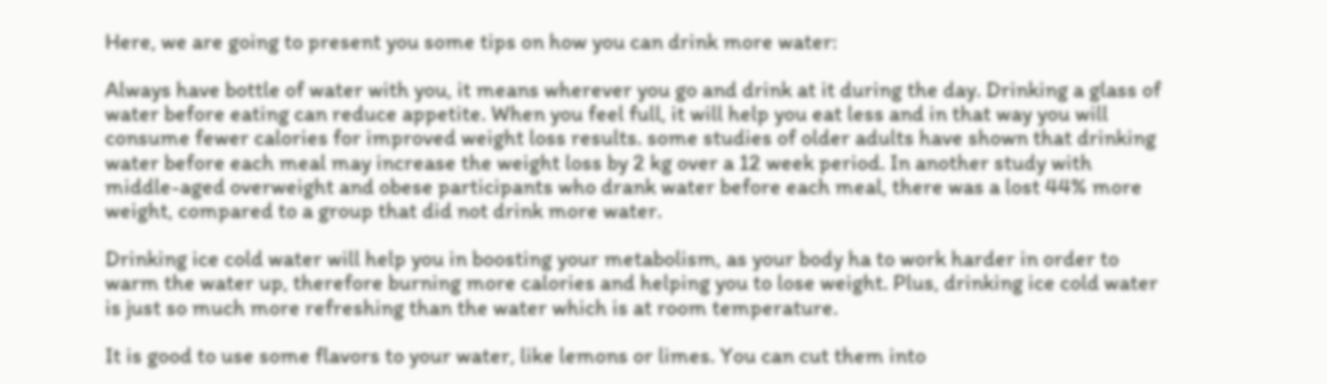Here, we are going to present you some tips on how you can drink more water:

Always have bottle of water with you, it means wherever you go and drink at it during the day. Drinking a glass of water before eating can reduce appetite. When you feel full, it will help you eat less and in that way you will consume fewer calories for improved weight loss results. some studies of older adults have shown that drinking water before each meal may increase the weight loss by 2 kg over a 12 week period. In another study with middle-aged overweight and obese participants who drank water before each meal, there was a lost 44% more weight, compared to a group that did not drink more water.

Drinking ice cold water will help you in boosting your metabolism, as your body ha to work harder in order to warm the water up, therefore burning more calories and helping you to lose weight. Plus, drinking ice cold water is just so much more refreshing than the water which is at room temperature.

It is good to use some flavors to your water, like lemons or limes. You can cut them into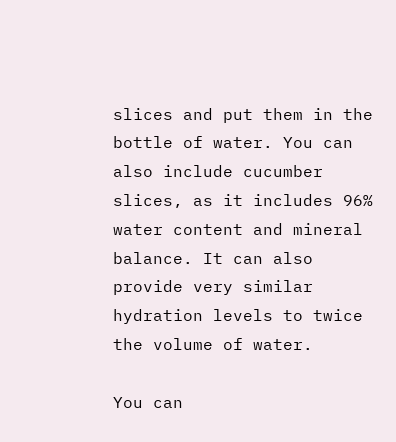slices and put them in the bottle of water. You can also include cucumber slices, as it includes 96% water content and mineral balance. It can also provide very similar hydration levels to twice the volume of water.

You can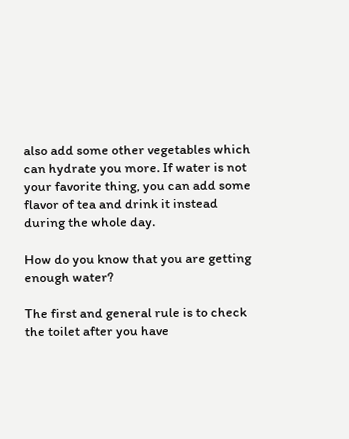also add some other vegetables which can hydrate you more. If water is not your favorite thing, you can add some flavor of tea and drink it instead during the whole day.

How do you know that you are getting enough water?

The first and general rule is to check the toilet after you have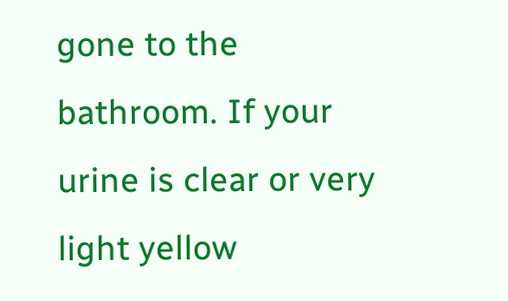gone to the bathroom. If your urine is clear or very light yellow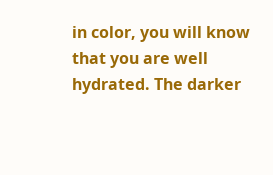in color, you will know that you are well hydrated. The darker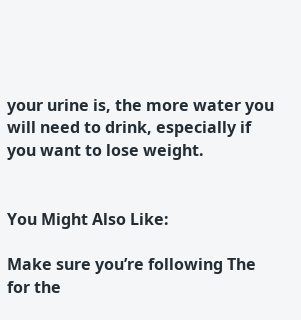your urine is, the more water you will need to drink, especially if you want to lose weight.


You Might Also Like:

Make sure you’re following The for the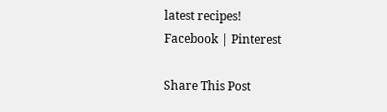latest recipes!
Facebook | Pinterest

Share This Post